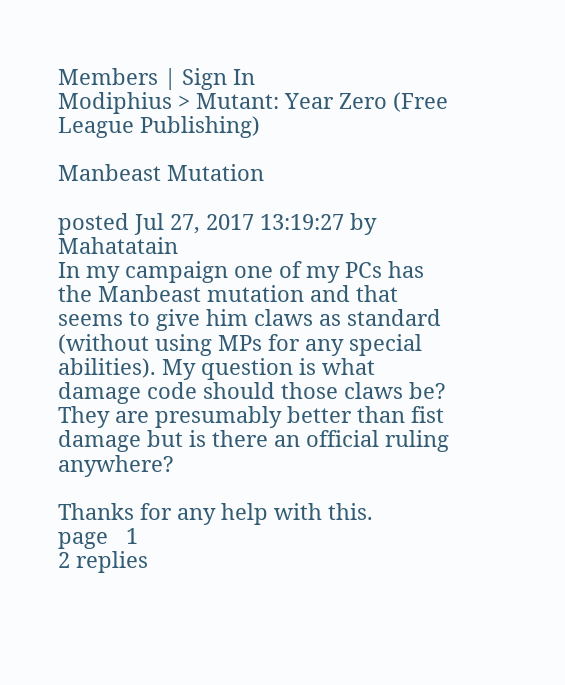Members | Sign In
Modiphius > Mutant: Year Zero (Free League Publishing)

Manbeast Mutation

posted Jul 27, 2017 13:19:27 by Mahatatain
In my campaign one of my PCs has the Manbeast mutation and that seems to give him claws as standard (without using MPs for any special abilities). My question is what damage code should those claws be? They are presumably better than fist damage but is there an official ruling anywhere?

Thanks for any help with this.
page   1
2 replies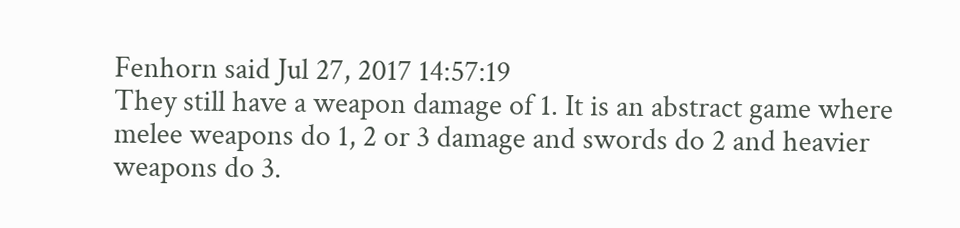Fenhorn said Jul 27, 2017 14:57:19
They still have a weapon damage of 1. It is an abstract game where melee weapons do 1, 2 or 3 damage and swords do 2 and heavier weapons do 3.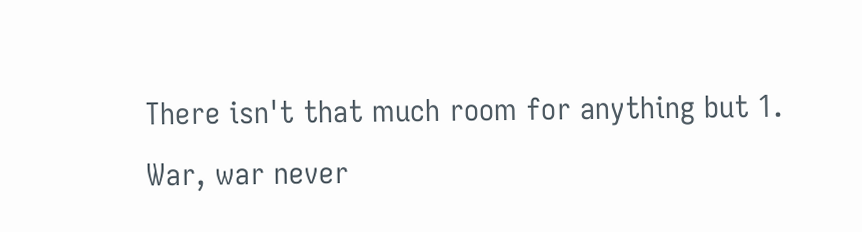There isn't that much room for anything but 1.
War, war never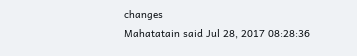changes
Mahatatain said Jul 28, 2017 08:28:36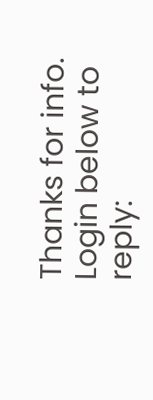Thanks for info.
Login below to reply: